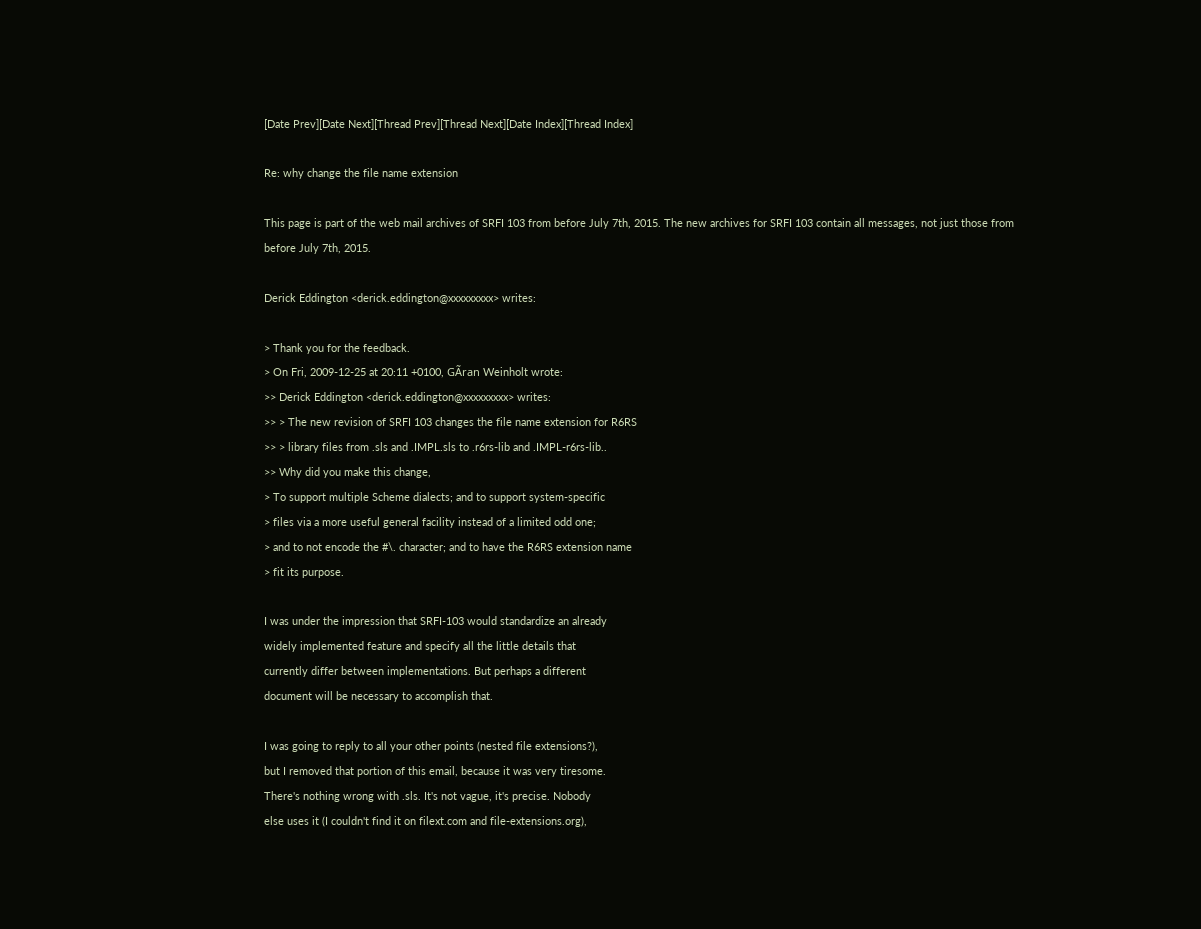[Date Prev][Date Next][Thread Prev][Thread Next][Date Index][Thread Index]

Re: why change the file name extension

This page is part of the web mail archives of SRFI 103 from before July 7th, 2015. The new archives for SRFI 103 contain all messages, not just those from before July 7th, 2015.

Derick Eddington <derick.eddington@xxxxxxxxx> writes:

> Thank you for the feedback.
> On Fri, 2009-12-25 at 20:11 +0100, GÃran Weinholt wrote:
>> Derick Eddington <derick.eddington@xxxxxxxxx> writes:
>> > The new revision of SRFI 103 changes the file name extension for R6RS
>> > library files from .sls and .IMPL.sls to .r6rs-lib and .IMPL-r6rs-lib..
>> Why did you make this change,
> To support multiple Scheme dialects; and to support system-specific
> files via a more useful general facility instead of a limited odd one;
> and to not encode the #\. character; and to have the R6RS extension name
> fit its purpose.

I was under the impression that SRFI-103 would standardize an already
widely implemented feature and specify all the little details that
currently differ between implementations. But perhaps a different
document will be necessary to accomplish that.

I was going to reply to all your other points (nested file extensions?),
but I removed that portion of this email, because it was very tiresome.
There's nothing wrong with .sls. It's not vague, it's precise. Nobody
else uses it (I couldn't find it on filext.com and file-extensions.org),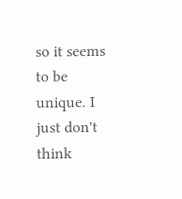so it seems to be unique. I just don't think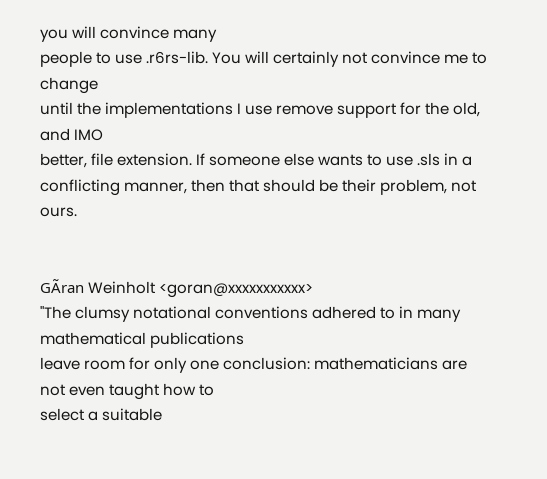you will convince many
people to use .r6rs-lib. You will certainly not convince me to change
until the implementations I use remove support for the old, and IMO
better, file extension. If someone else wants to use .sls in a
conflicting manner, then that should be their problem, not ours.


GÃran Weinholt <goran@xxxxxxxxxxx>
"The clumsy notational conventions adhered to in many mathematical publications
leave room for only one conclusion: mathematicians are not even taught how to
select a suitable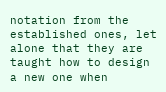notation from the established ones, let alone that they are
taught how to design a new one when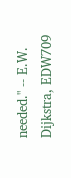needed." -- E.W. Dijkstra, EDW709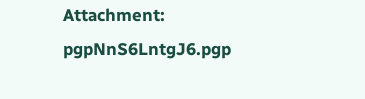Attachment: pgpNnS6LntgJ6.pgp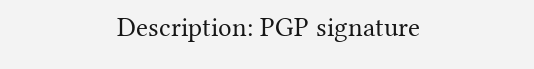Description: PGP signature